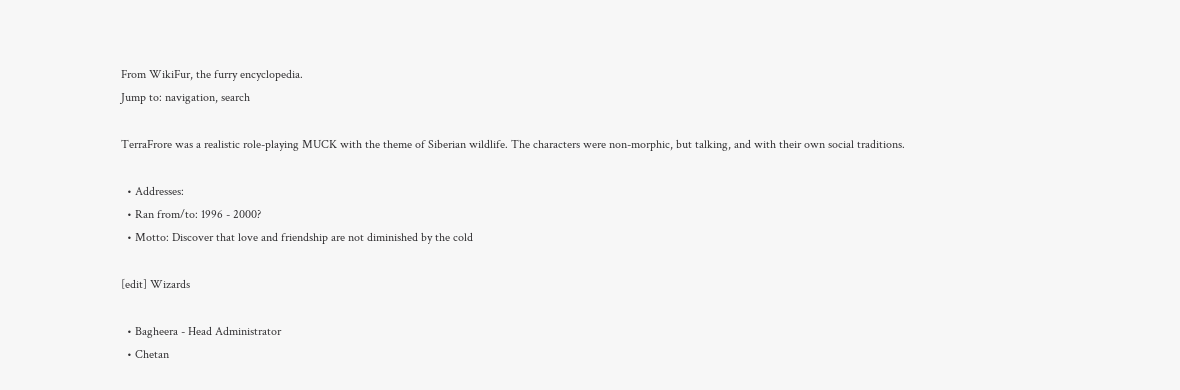From WikiFur, the furry encyclopedia.
Jump to: navigation, search

TerraFrore was a realistic role-playing MUCK with the theme of Siberian wildlife. The characters were non-morphic, but talking, and with their own social traditions.

  • Addresses:
  • Ran from/to: 1996 - 2000?
  • Motto: Discover that love and friendship are not diminished by the cold

[edit] Wizards

  • Bagheera - Head Administrator
  • Chetan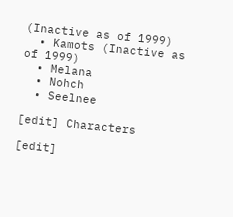(Inactive as of 1999)
  • Kamots (Inactive as of 1999)
  • Melana
  • Nohch
  • Seelnee

[edit] Characters

[edit]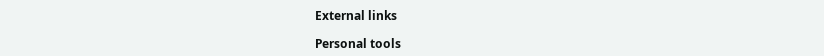External links

Personal tools